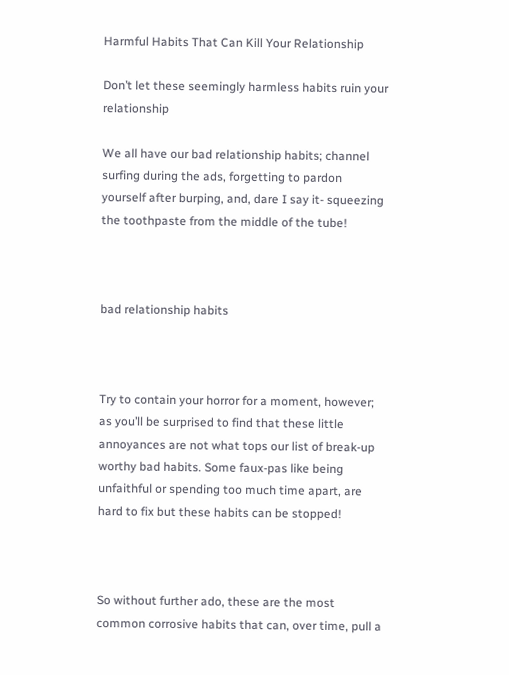Harmful Habits That Can Kill Your Relationship

Don’t let these seemingly harmless habits ruin your relationship

We all have our bad relationship habits; channel surfing during the ads, forgetting to pardon yourself after burping, and, dare I say it- squeezing the toothpaste from the middle of the tube!



bad relationship habits



Try to contain your horror for a moment, however; as you’ll be surprised to find that these little annoyances are not what tops our list of break-up worthy bad habits. Some faux-pas like being unfaithful or spending too much time apart, are hard to fix but these habits can be stopped!



So without further ado, these are the most common corrosive habits that can, over time, pull a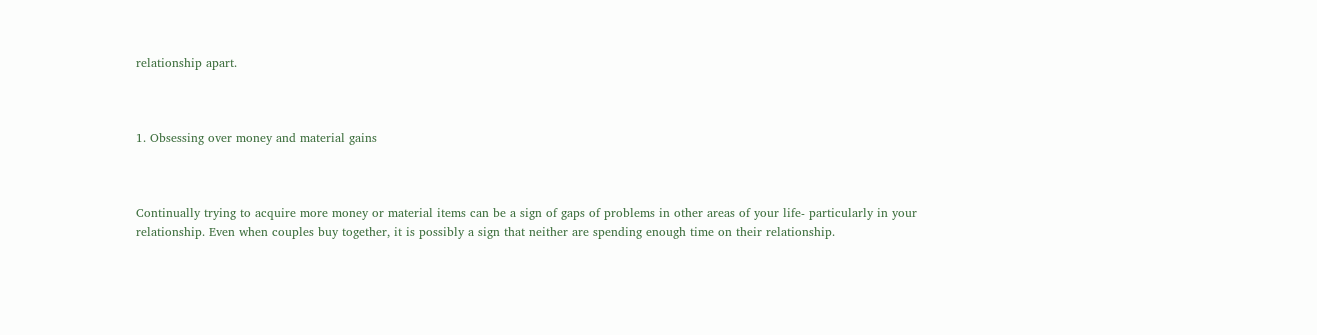relationship apart.



1. Obsessing over money and material gains



Continually trying to acquire more money or material items can be a sign of gaps of problems in other areas of your life- particularly in your relationship. Even when couples buy together, it is possibly a sign that neither are spending enough time on their relationship.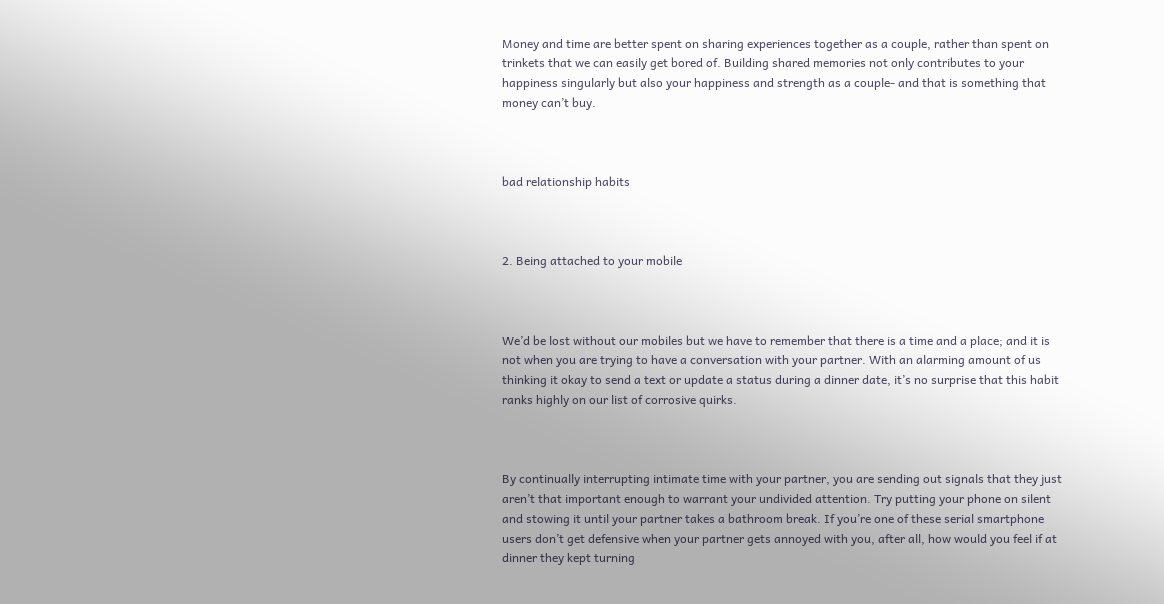Money and time are better spent on sharing experiences together as a couple, rather than spent on trinkets that we can easily get bored of. Building shared memories not only contributes to your happiness singularly but also your happiness and strength as a couple- and that is something that money can’t buy.



bad relationship habits



2. Being attached to your mobile



We’d be lost without our mobiles but we have to remember that there is a time and a place; and it is not when you are trying to have a conversation with your partner. With an alarming amount of us thinking it okay to send a text or update a status during a dinner date, it’s no surprise that this habit ranks highly on our list of corrosive quirks.



By continually interrupting intimate time with your partner, you are sending out signals that they just aren’t that important enough to warrant your undivided attention. Try putting your phone on silent and stowing it until your partner takes a bathroom break. If you’re one of these serial smartphone users don’t get defensive when your partner gets annoyed with you, after all, how would you feel if at dinner they kept turning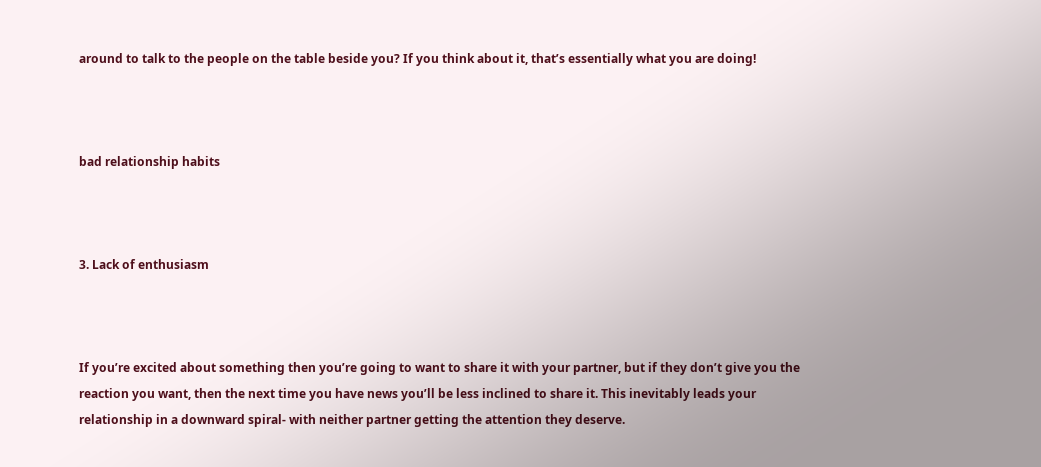around to talk to the people on the table beside you? If you think about it, that’s essentially what you are doing!



bad relationship habits



3. Lack of enthusiasm



If you’re excited about something then you’re going to want to share it with your partner, but if they don’t give you the reaction you want, then the next time you have news you’ll be less inclined to share it. This inevitably leads your relationship in a downward spiral- with neither partner getting the attention they deserve.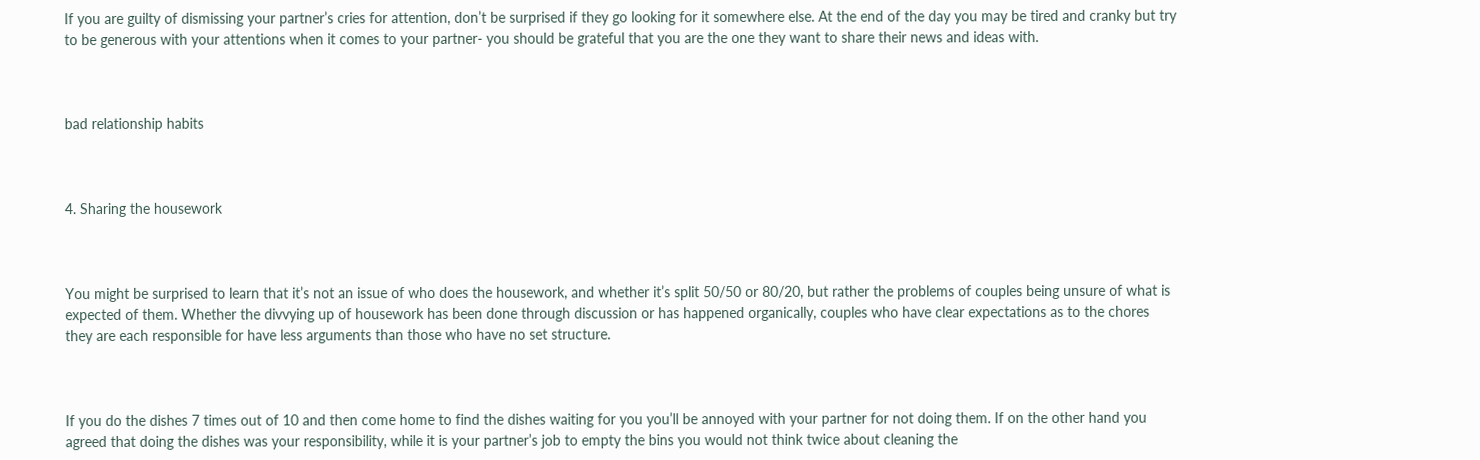If you are guilty of dismissing your partner’s cries for attention, don’t be surprised if they go looking for it somewhere else. At the end of the day you may be tired and cranky but try to be generous with your attentions when it comes to your partner- you should be grateful that you are the one they want to share their news and ideas with.



bad relationship habits



4. Sharing the housework



You might be surprised to learn that it’s not an issue of who does the housework, and whether it’s split 50/50 or 80/20, but rather the problems of couples being unsure of what is expected of them. Whether the divvying up of housework has been done through discussion or has happened organically, couples who have clear expectations as to the chores they are each responsible for have less arguments than those who have no set structure.



If you do the dishes 7 times out of 10 and then come home to find the dishes waiting for you you’ll be annoyed with your partner for not doing them. If on the other hand you agreed that doing the dishes was your responsibility, while it is your partner’s job to empty the bins you would not think twice about cleaning the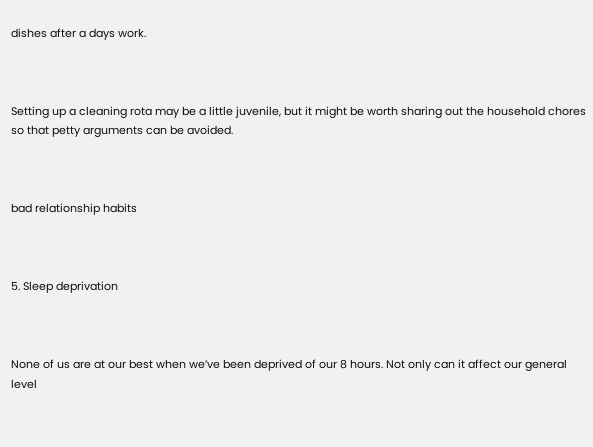dishes after a days work.



Setting up a cleaning rota may be a little juvenile, but it might be worth sharing out the household chores so that petty arguments can be avoided.



bad relationship habits



5. Sleep deprivation



None of us are at our best when we’ve been deprived of our 8 hours. Not only can it affect our general level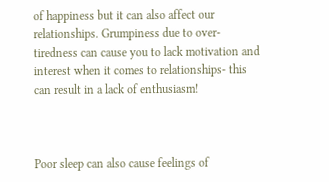of happiness but it can also affect our relationships. Grumpiness due to over-tiredness can cause you to lack motivation and interest when it comes to relationships- this can result in a lack of enthusiasm!



Poor sleep can also cause feelings of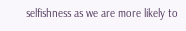selfishness as we are more likely to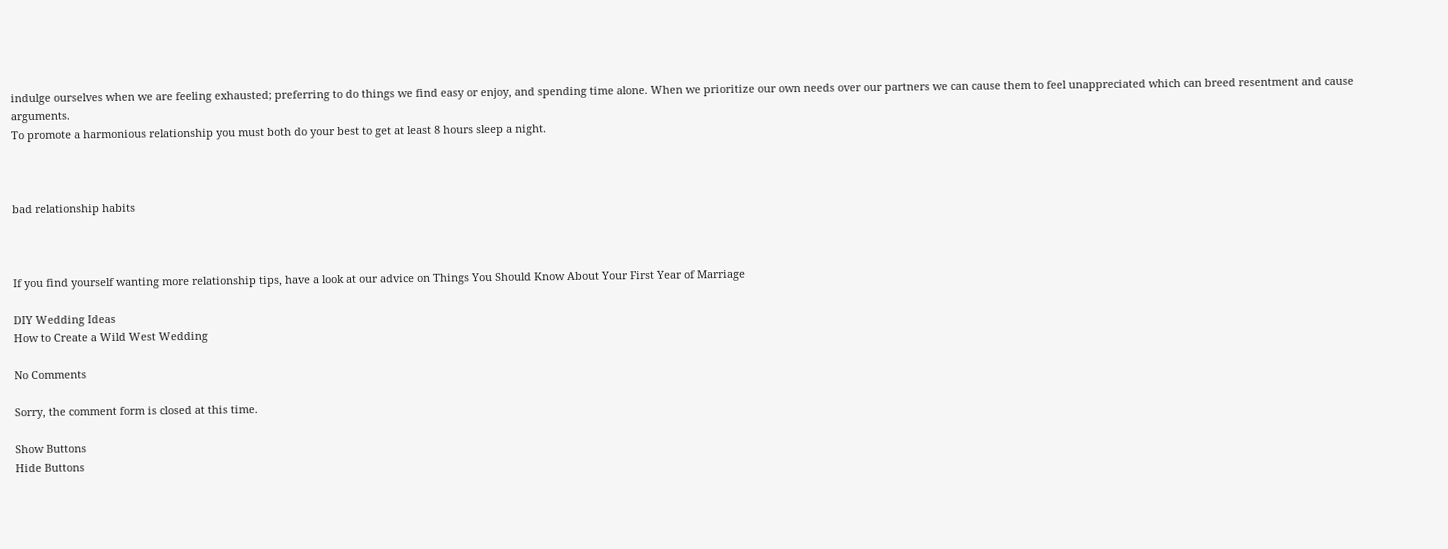indulge ourselves when we are feeling exhausted; preferring to do things we find easy or enjoy, and spending time alone. When we prioritize our own needs over our partners we can cause them to feel unappreciated which can breed resentment and cause arguments.
To promote a harmonious relationship you must both do your best to get at least 8 hours sleep a night.



bad relationship habits



If you find yourself wanting more relationship tips, have a look at our advice on Things You Should Know About Your First Year of Marriage

DIY Wedding Ideas
How to Create a Wild West Wedding

No Comments

Sorry, the comment form is closed at this time.

Show Buttons
Hide Buttons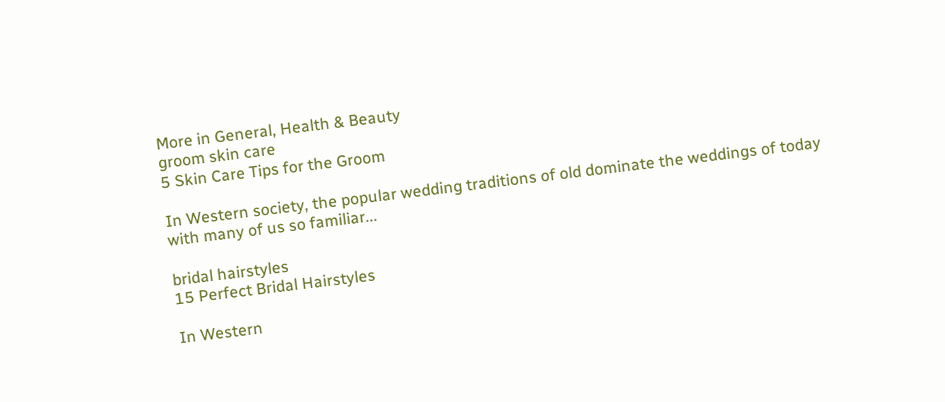More in General, Health & Beauty
groom skin care
5 Skin Care Tips for the Groom

In Western society, the popular wedding traditions of old dominate the weddings of today with many of us so familiar...

bridal hairstyles
15 Perfect Bridal Hairstyles

In Western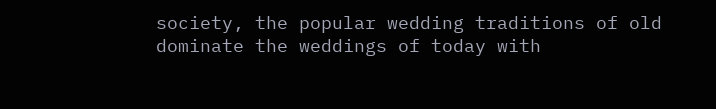society, the popular wedding traditions of old dominate the weddings of today with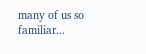many of us so familiar...